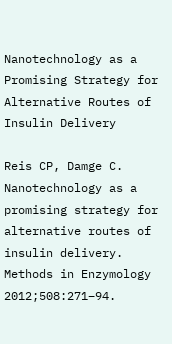Nanotechnology as a Promising Strategy for Alternative Routes of Insulin Delivery

Reis CP, Damge C. Nanotechnology as a promising strategy for alternative routes of insulin delivery. Methods in Enzymology 2012;508:271–94.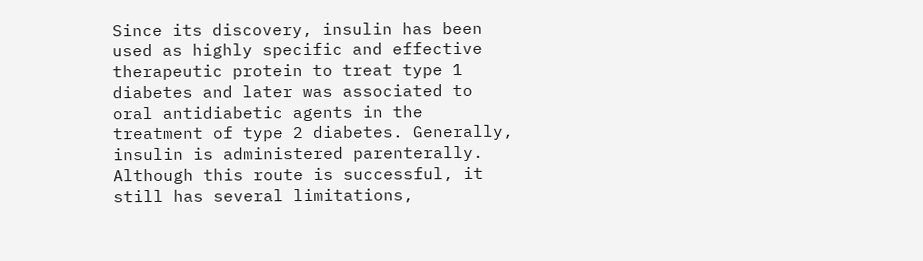Since its discovery, insulin has been used as highly specific and effective therapeutic protein to treat type 1 diabetes and later was associated to oral antidiabetic agents in the treatment of type 2 diabetes. Generally, insulin is administered parenterally. Although this route is successful, it still has several limitations,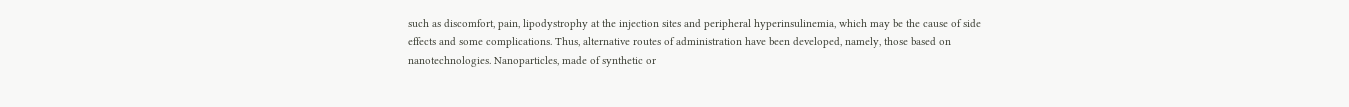such as discomfort, pain, lipodystrophy at the injection sites and peripheral hyperinsulinemia, which may be the cause of side effects and some complications. Thus, alternative routes of administration have been developed, namely, those based on nanotechnologies. Nanoparticles, made of synthetic or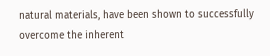natural materials, have been shown to successfully overcome the inherent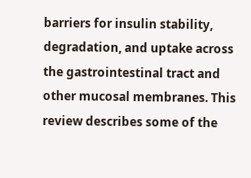barriers for insulin stability, degradation, and uptake across the gastrointestinal tract and other mucosal membranes. This review describes some of the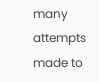many attempts made to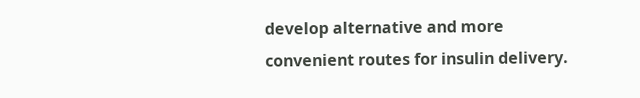develop alternative and more convenient routes for insulin delivery.